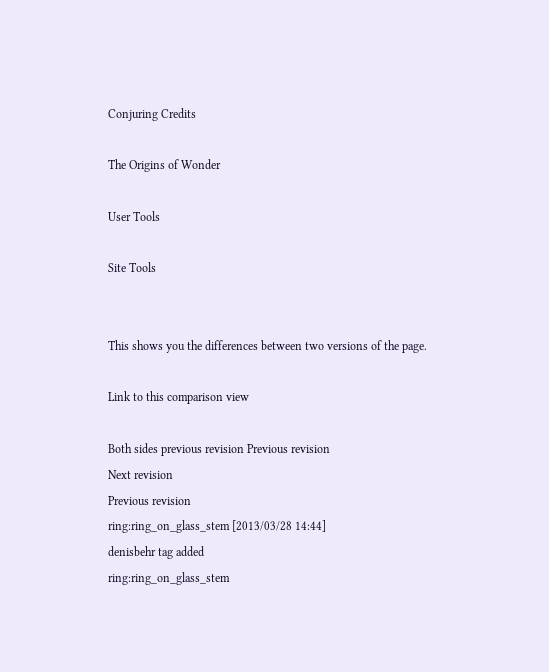Conjuring Credits

The Origins of Wonder

User Tools

Site Tools


This shows you the differences between two versions of the page.

Link to this comparison view

Both sides previous revision Previous revision
Next revision
Previous revision
ring:ring_on_glass_stem [2013/03/28 14:44]
denisbehr tag added
ring:ring_on_glass_stem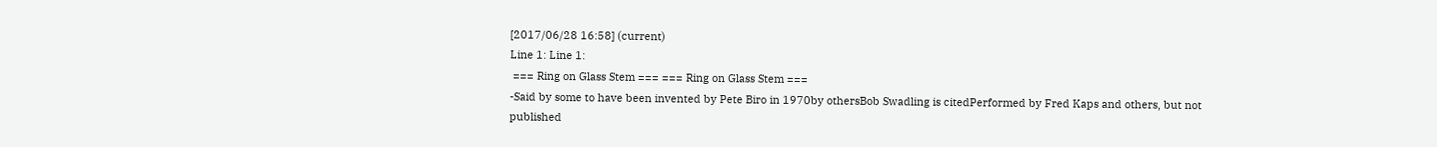[2017/06/28 16:58] (current)
Line 1: Line 1:
 === Ring on Glass Stem === === Ring on Glass Stem ===
-Said by some to have been invented by Pete Biro in 1970by othersBob Swadling is citedPerformed by Fred Kaps and others, but not published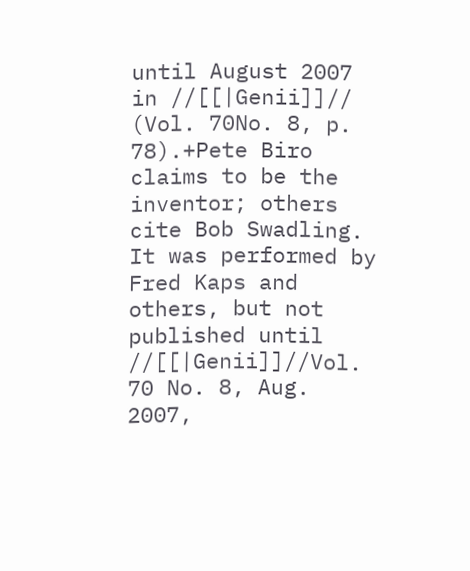until August 2007 in //[[|Genii]]// (Vol. 70No. 8, p. 78).+Pete Biro claims to be the inventor; others cite Bob Swadling. It was performed by Fred Kaps and others, but not published until //[[|Genii]]//Vol. 70 No. 8, Aug. 2007,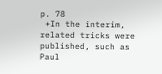p. 78
 +In the interim, related tricks were published, such as Paul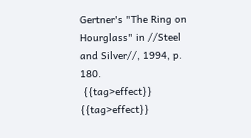Gertner's "The Ring on Hourglass" in //Steel and Silver//, 1994, p. 180.
 {{tag>effect}} {{tag>effect}}